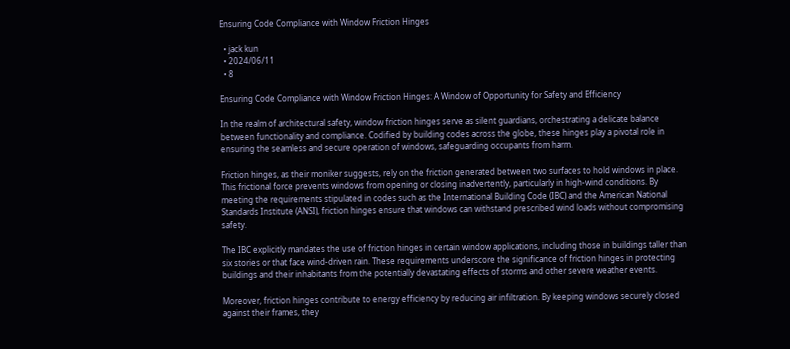Ensuring Code Compliance with Window Friction Hinges

  • jack kun
  • 2024/06/11
  • 8

Ensuring Code Compliance with Window Friction Hinges: A Window of Opportunity for Safety and Efficiency

In the realm of architectural safety, window friction hinges serve as silent guardians, orchestrating a delicate balance between functionality and compliance. Codified by building codes across the globe, these hinges play a pivotal role in ensuring the seamless and secure operation of windows, safeguarding occupants from harm.

Friction hinges, as their moniker suggests, rely on the friction generated between two surfaces to hold windows in place. This frictional force prevents windows from opening or closing inadvertently, particularly in high-wind conditions. By meeting the requirements stipulated in codes such as the International Building Code (IBC) and the American National Standards Institute (ANSI), friction hinges ensure that windows can withstand prescribed wind loads without compromising safety.

The IBC explicitly mandates the use of friction hinges in certain window applications, including those in buildings taller than six stories or that face wind-driven rain. These requirements underscore the significance of friction hinges in protecting buildings and their inhabitants from the potentially devastating effects of storms and other severe weather events.

Moreover, friction hinges contribute to energy efficiency by reducing air infiltration. By keeping windows securely closed against their frames, they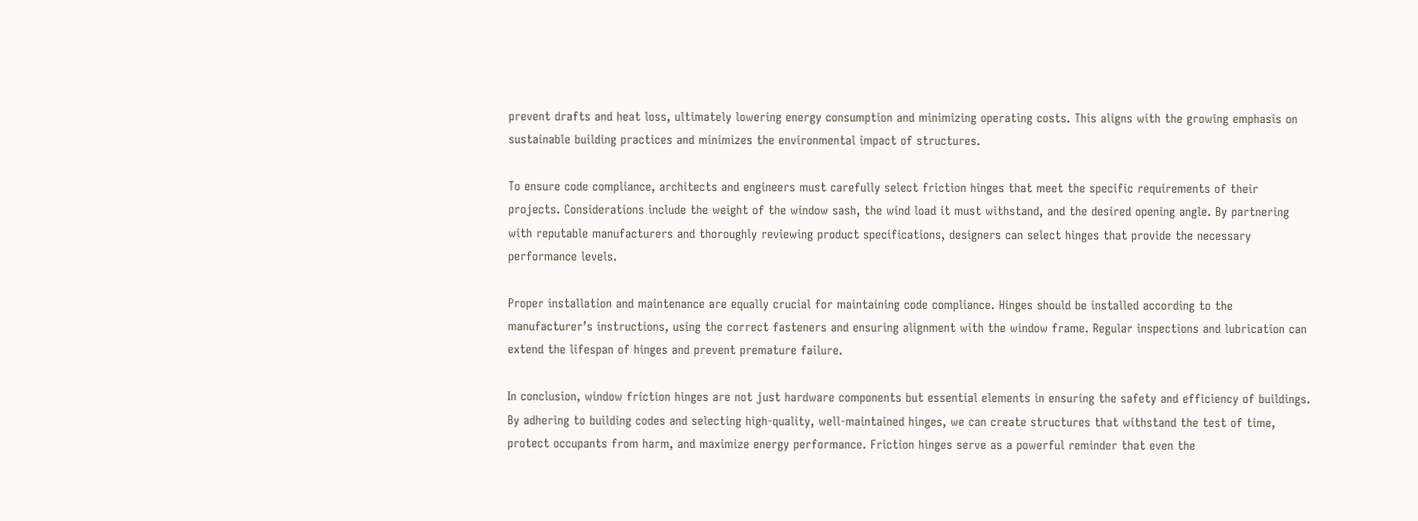prevent drafts and heat loss, ultimately lowering energy consumption and minimizing operating costs. This aligns with the growing emphasis on sustainable building practices and minimizes the environmental impact of structures.

To ensure code compliance, architects and engineers must carefully select friction hinges that meet the specific requirements of their projects. Considerations include the weight of the window sash, the wind load it must withstand, and the desired opening angle. By partnering with reputable manufacturers and thoroughly reviewing product specifications, designers can select hinges that provide the necessary performance levels.

Proper installation and maintenance are equally crucial for maintaining code compliance. Hinges should be installed according to the manufacturer’s instructions, using the correct fasteners and ensuring alignment with the window frame. Regular inspections and lubrication can extend the lifespan of hinges and prevent premature failure.

In conclusion, window friction hinges are not just hardware components but essential elements in ensuring the safety and efficiency of buildings. By adhering to building codes and selecting high-quality, well-maintained hinges, we can create structures that withstand the test of time, protect occupants from harm, and maximize energy performance. Friction hinges serve as a powerful reminder that even the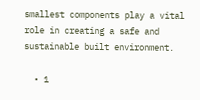smallest components play a vital role in creating a safe and sustainable built environment.

  • 1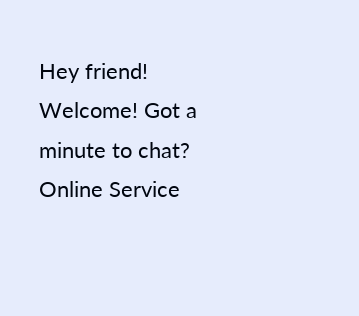Hey friend! Welcome! Got a minute to chat?
Online Service